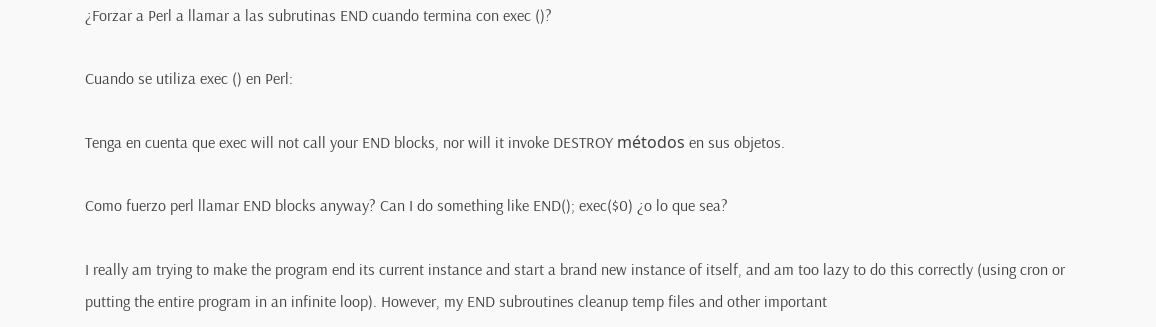¿Forzar a Perl a llamar a las subrutinas END cuando termina con exec ()?

Cuando se utiliza exec () en Perl:

Tenga en cuenta que exec will not call your END blocks, nor will it invoke DESTROY métodos en sus objetos.

Como fuerzo perl llamar END blocks anyway? Can I do something like END(); exec($0) ¿o lo que sea?

I really am trying to make the program end its current instance and start a brand new instance of itself, and am too lazy to do this correctly (using cron or putting the entire program in an infinite loop). However, my END subroutines cleanup temp files and other important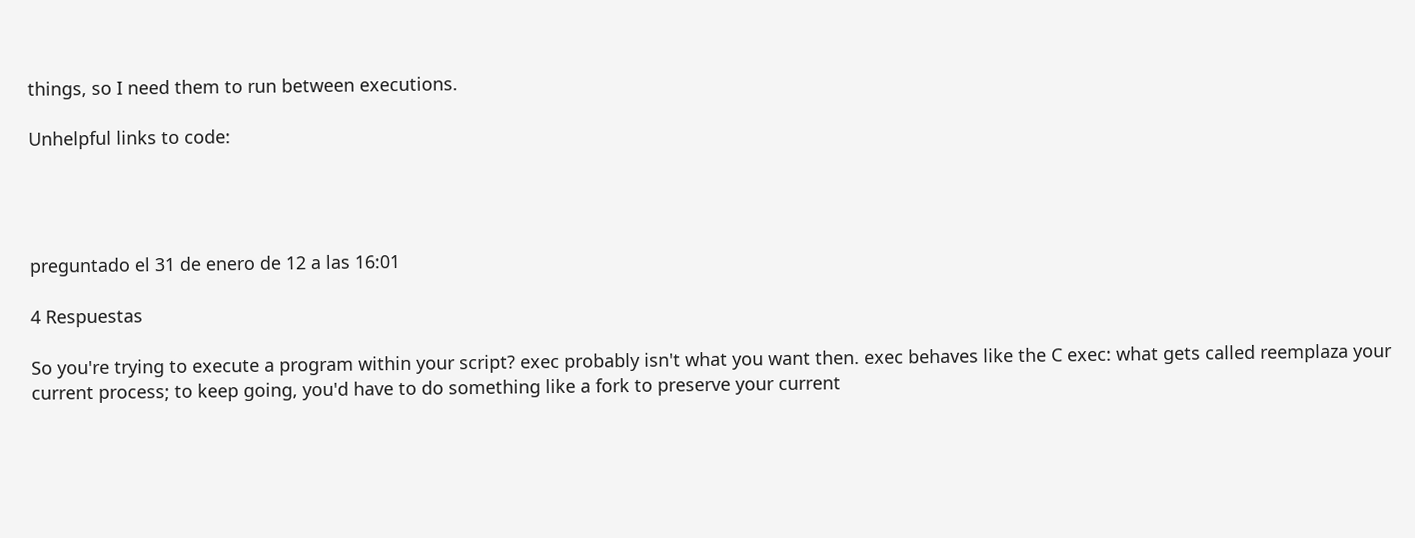things, so I need them to run between executions.

Unhelpful links to code:




preguntado el 31 de enero de 12 a las 16:01

4 Respuestas

So you're trying to execute a program within your script? exec probably isn't what you want then. exec behaves like the C exec: what gets called reemplaza your current process; to keep going, you'd have to do something like a fork to preserve your current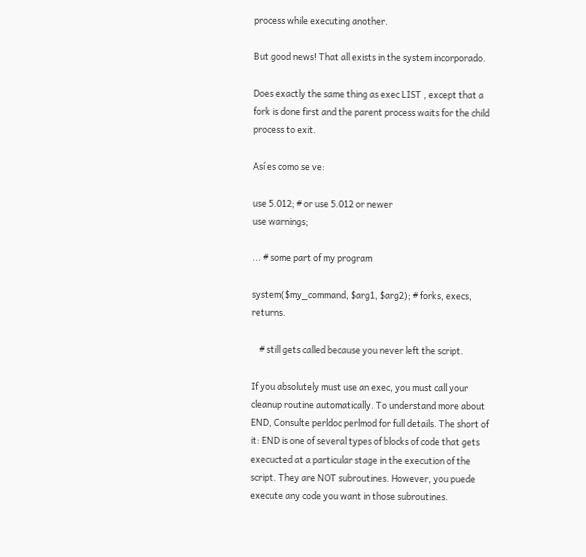process while executing another.

But good news! That all exists in the system incorporado.

Does exactly the same thing as exec LIST , except that a fork is done first and the parent process waits for the child process to exit.

Así es como se ve:

use 5.012; # or use 5.012 or newer
use warnings;

... # some part of my program

system($my_command, $arg1, $arg2); # forks, execs, returns.

    # still gets called because you never left the script.

If you absolutely must use an exec, you must call your cleanup routine automatically. To understand more about END, Consulte perldoc perlmod for full details. The short of it: END is one of several types of blocks of code that gets execucted at a particular stage in the execution of the script. They are NOT subroutines. However, you puede execute any code you want in those subroutines.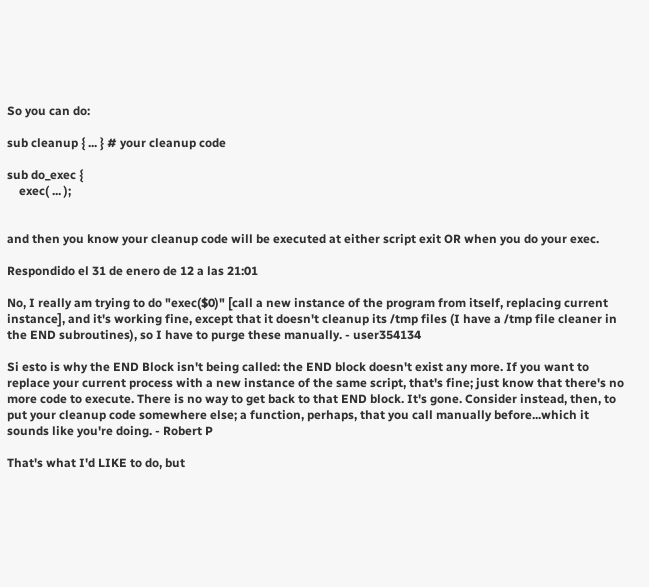So you can do:

sub cleanup { ... } # your cleanup code

sub do_exec {
    exec( ... );


and then you know your cleanup code will be executed at either script exit OR when you do your exec.

Respondido el 31 de enero de 12 a las 21:01

No, I really am trying to do "exec($0)" [call a new instance of the program from itself, replacing current instance], and it's working fine, except that it doesn't cleanup its /tmp files (I have a /tmp file cleaner in the END subroutines), so I have to purge these manually. - user354134

Si esto is why the END Block isn't being called: the END block doesn't exist any more. If you want to replace your current process with a new instance of the same script, that's fine; just know that there's no more code to execute. There is no way to get back to that END block. It's gone. Consider instead, then, to put your cleanup code somewhere else; a function, perhaps, that you call manually before...which it sounds like you're doing. - Robert P

That's what I'd LIKE to do, but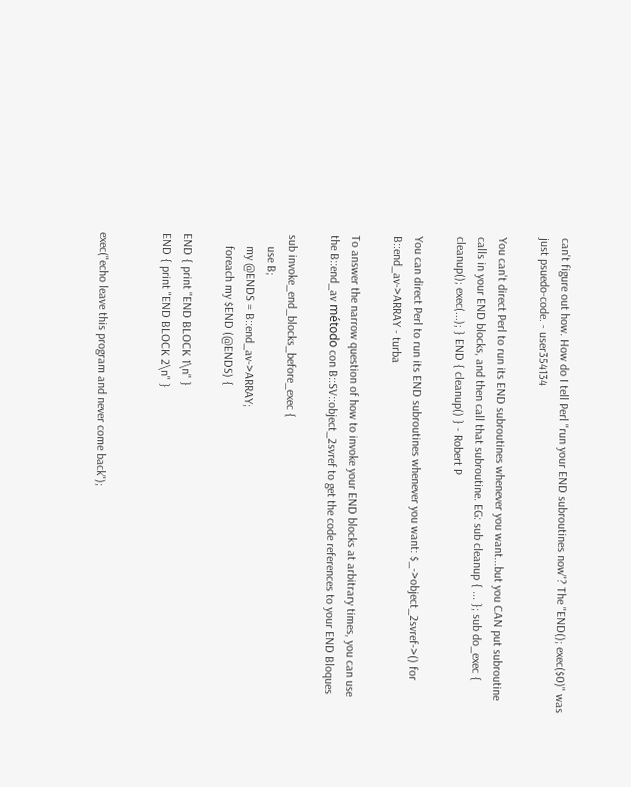can't figure out how. How do I tell Perl "run your END subroutines now"? The "END(); exec($0)" was just psuedo-code. - user354134

You can't direct Perl to run its END subroutines whenever you want...but you CAN put subroutine calls in your END blocks, and then call that subroutine. EG: sub cleanup { ... }; sub do_exec { cleanup(); exec(...); } END { cleanup() } - Robert P

You can direct Perl to run its END subroutines whenever you want: $_->object_2svref->() for B::end_av->ARRAY - turba

To answer the narrow question of how to invoke your END blocks at arbitrary times, you can use the B::end_av método con B::SV::object_2svref to get the code references to your END Bloques

sub invoke_end_blocks_before_exec {
    use B;
    my @ENDS = B::end_av->ARRAY;
    foreach my $END (@ENDS) {

END { print "END BLOCK 1\n" }
END { print "END BLOCK 2\n" }


exec("echo leave this program and never come back");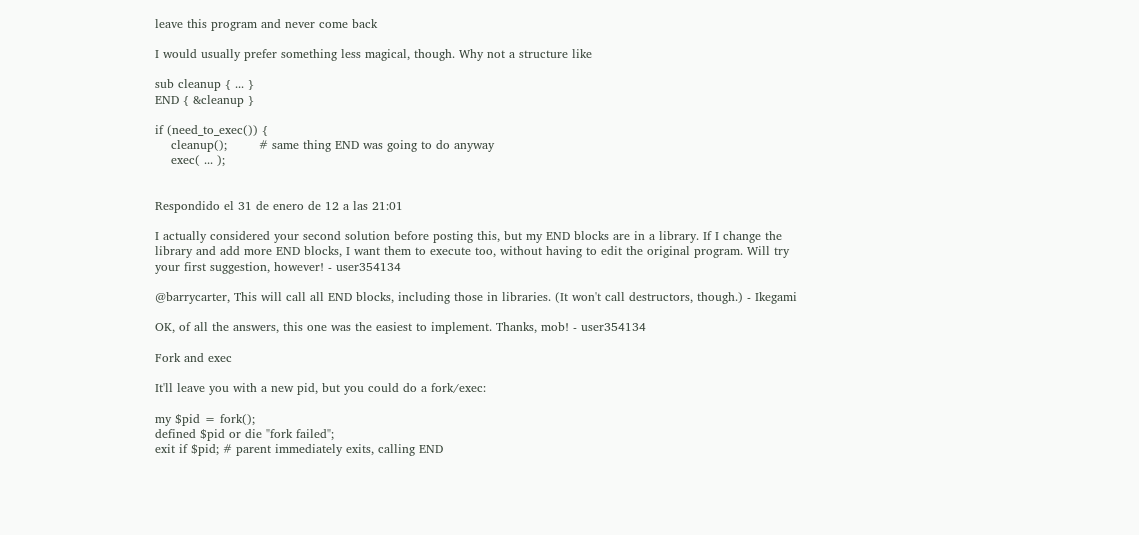leave this program and never come back

I would usually prefer something less magical, though. Why not a structure like

sub cleanup { ... }
END { &cleanup }

if (need_to_exec()) {
    cleanup();        # same thing END was going to do anyway
    exec( ... );


Respondido el 31 de enero de 12 a las 21:01

I actually considered your second solution before posting this, but my END blocks are in a library. If I change the library and add more END blocks, I want them to execute too, without having to edit the original program. Will try your first suggestion, however! - user354134

@barrycarter, This will call all END blocks, including those in libraries. (It won't call destructors, though.) - Ikegami

OK, of all the answers, this one was the easiest to implement. Thanks, mob! - user354134

Fork and exec

It'll leave you with a new pid, but you could do a fork/exec:

my $pid = fork();
defined $pid or die "fork failed";
exit if $pid; # parent immediately exits, calling END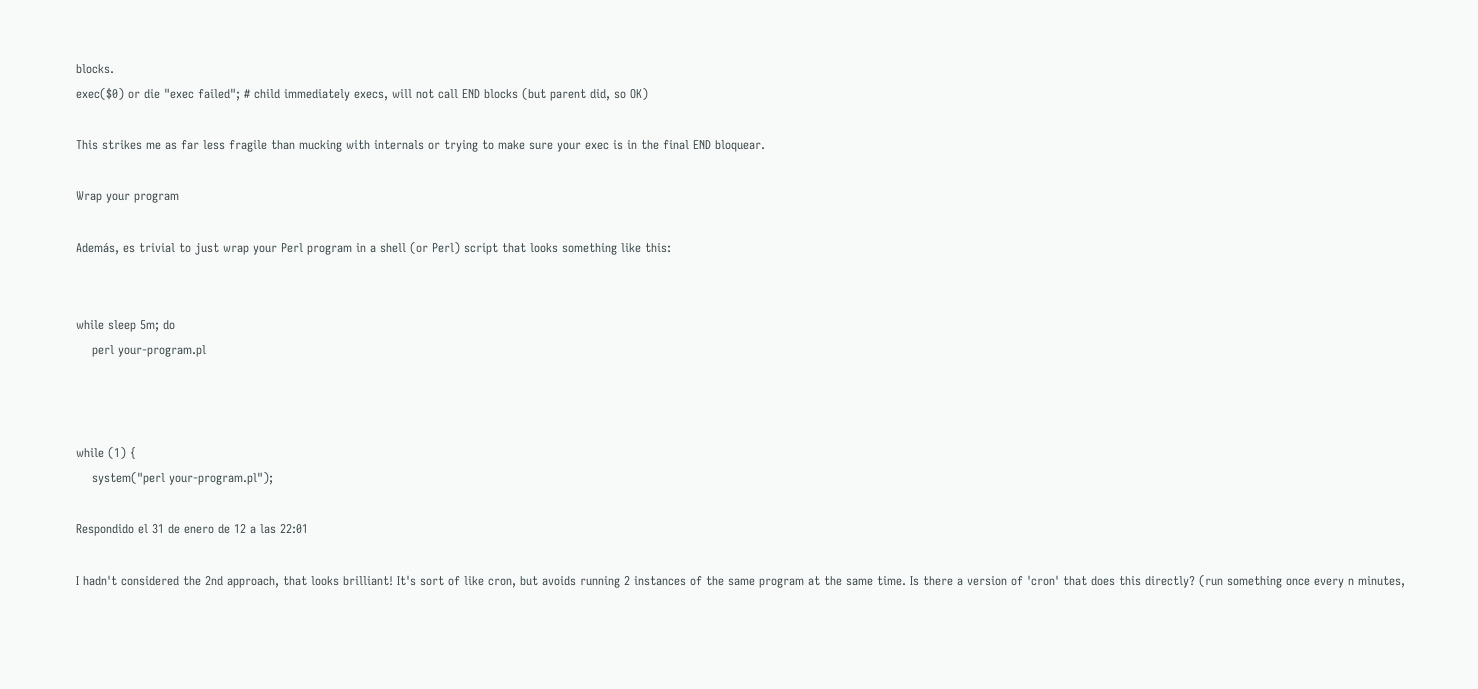blocks.
exec($0) or die "exec failed"; # child immediately execs, will not call END blocks (but parent did, so OK)

This strikes me as far less fragile than mucking with internals or trying to make sure your exec is in the final END bloquear.

Wrap your program

Además, es trivial to just wrap your Perl program in a shell (or Perl) script that looks something like this:


while sleep 5m; do
    perl your-program.pl



while (1) {
    system("perl your-program.pl");

Respondido el 31 de enero de 12 a las 22:01

I hadn't considered the 2nd approach, that looks brilliant! It's sort of like cron, but avoids running 2 instances of the same program at the same time. Is there a version of 'cron' that does this directly? (run something once every n minutes,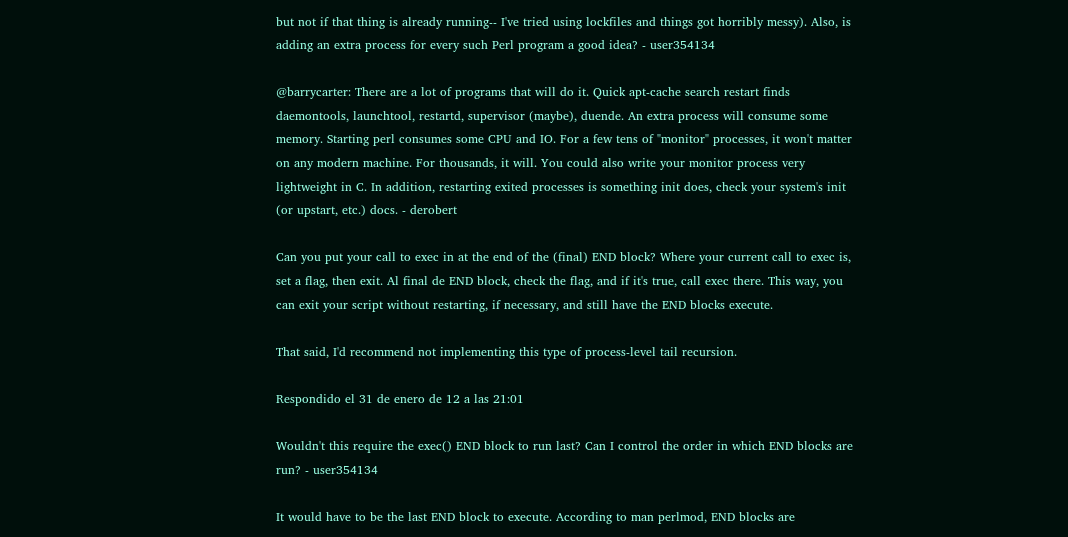but not if that thing is already running-- I've tried using lockfiles and things got horribly messy). Also, is adding an extra process for every such Perl program a good idea? - user354134

@barrycarter: There are a lot of programs that will do it. Quick apt-cache search restart finds daemontools, launchtool, restartd, supervisor (maybe), duende. An extra process will consume some memory. Starting perl consumes some CPU and IO. For a few tens of "monitor" processes, it won't matter on any modern machine. For thousands, it will. You could also write your monitor process very lightweight in C. In addition, restarting exited processes is something init does, check your system's init (or upstart, etc.) docs. - derobert

Can you put your call to exec in at the end of the (final) END block? Where your current call to exec is, set a flag, then exit. Al final de END block, check the flag, and if it's true, call exec there. This way, you can exit your script without restarting, if necessary, and still have the END blocks execute.

That said, I'd recommend not implementing this type of process-level tail recursion.

Respondido el 31 de enero de 12 a las 21:01

Wouldn't this require the exec() END block to run last? Can I control the order in which END blocks are run? - user354134

It would have to be the last END block to execute. According to man perlmod, END blocks are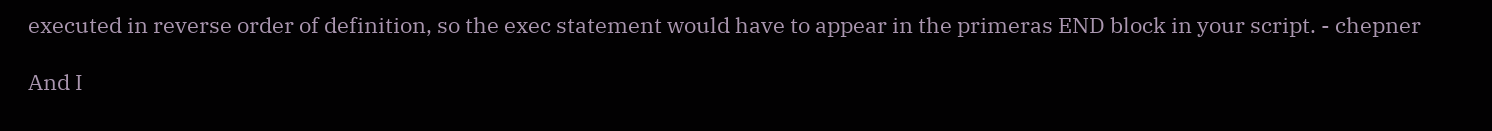executed in reverse order of definition, so the exec statement would have to appear in the primeras END block in your script. - chepner

And I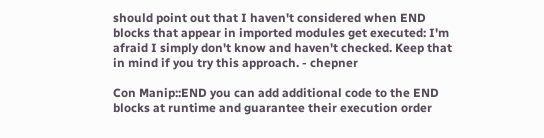should point out that I haven't considered when END blocks that appear in imported modules get executed: I'm afraid I simply don't know and haven't checked. Keep that in mind if you try this approach. - chepner

Con Manip::END you can add additional code to the END blocks at runtime and guarantee their execution order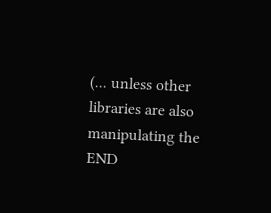(... unless other libraries are also manipulating the END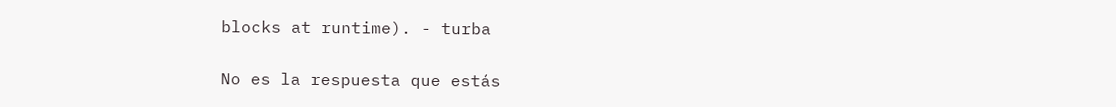blocks at runtime). - turba

No es la respuesta que estás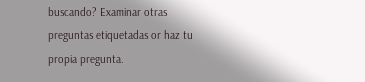buscando? Examinar otras preguntas etiquetadas or haz tu propia pregunta.